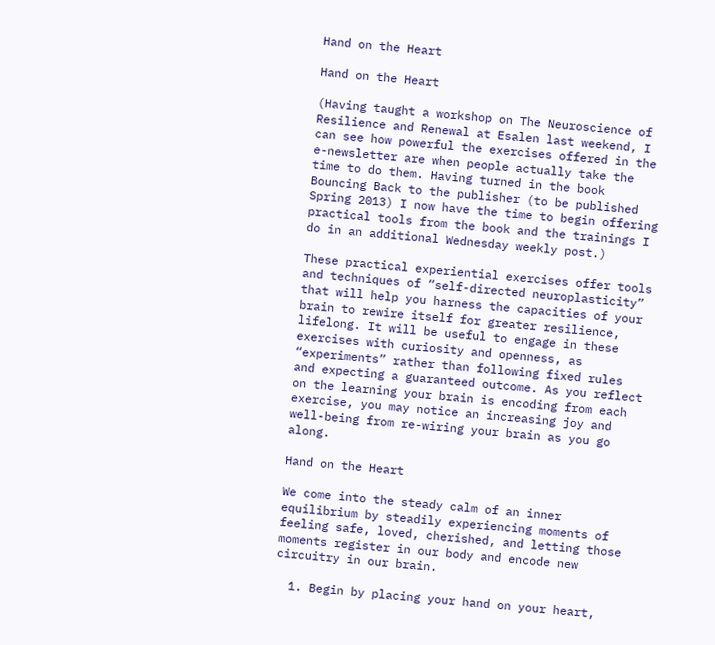Hand on the Heart

Hand on the Heart

(Having taught a workshop on The Neuroscience of Resilience and Renewal at Esalen last weekend, I can see how powerful the exercises offered in the e-newsletter are when people actually take the time to do them. Having turned in the book Bouncing Back to the publisher (to be published Spring 2013) I now have the time to begin offering practical tools from the book and the trainings I do in an additional Wednesday weekly post.)

These practical experiential exercises offer tools and techniques of “self-directed neuroplasticity” that will help you harness the capacities of your brain to rewire itself for greater resilience, lifelong. It will be useful to engage in these exercises with curiosity and openness, as “experiments” rather than following fixed rules and expecting a guaranteed outcome. As you reflect on the learning your brain is encoding from each exercise, you may notice an increasing joy and well-being from re-wiring your brain as you go along.

Hand on the Heart

We come into the steady calm of an inner equilibrium by steadily experiencing moments of feeling safe, loved, cherished, and letting those moments register in our body and encode new circuitry in our brain.

  1. Begin by placing your hand on your heart,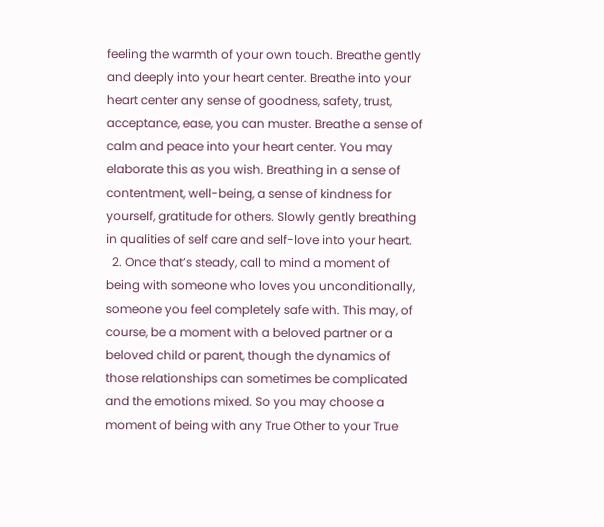feeling the warmth of your own touch. Breathe gently and deeply into your heart center. Breathe into your heart center any sense of goodness, safety, trust, acceptance, ease, you can muster. Breathe a sense of calm and peace into your heart center. You may elaborate this as you wish. Breathing in a sense of contentment, well-being, a sense of kindness for yourself, gratitude for others. Slowly gently breathing in qualities of self care and self-love into your heart.
  2. Once that’s steady, call to mind a moment of being with someone who loves you unconditionally, someone you feel completely safe with. This may, of course, be a moment with a beloved partner or a beloved child or parent, though the dynamics of those relationships can sometimes be complicated and the emotions mixed. So you may choose a moment of being with any True Other to your True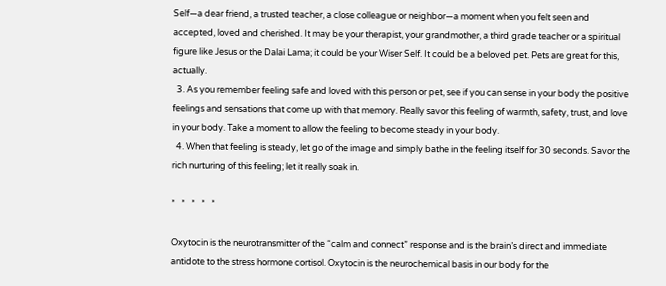Self—a dear friend, a trusted teacher, a close colleague or neighbor—a moment when you felt seen and accepted, loved and cherished. It may be your therapist, your grandmother, a third grade teacher or a spiritual figure like Jesus or the Dalai Lama; it could be your Wiser Self. It could be a beloved pet. Pets are great for this, actually.
  3. As you remember feeling safe and loved with this person or pet, see if you can sense in your body the positive feelings and sensations that come up with that memory. Really savor this feeling of warmth, safety, trust, and love in your body. Take a moment to allow the feeling to become steady in your body.
  4. When that feeling is steady, let go of the image and simply bathe in the feeling itself for 30 seconds. Savor the rich nurturing of this feeling; let it really soak in.

*   *   *   *   *

Oxytocin is the neurotransmitter of the “calm and connect” response and is the brain’s direct and immediate antidote to the stress hormone cortisol. Oxytocin is the neurochemical basis in our body for the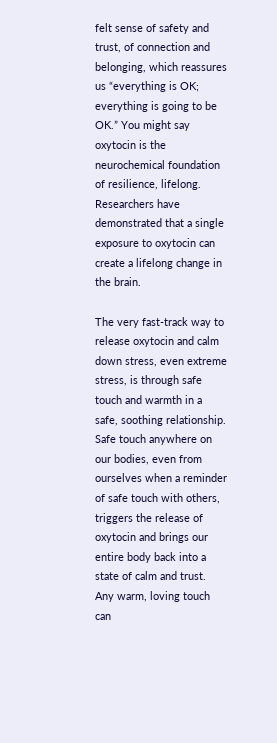felt sense of safety and trust, of connection and belonging, which reassures us “everything is OK; everything is going to be OK.” You might say oxytocin is the neurochemical foundation of resilience, lifelong. Researchers have demonstrated that a single exposure to oxytocin can create a lifelong change in the brain.

The very fast-track way to release oxytocin and calm down stress, even extreme stress, is through safe touch and warmth in a safe, soothing relationship. Safe touch anywhere on our bodies, even from ourselves when a reminder of safe touch with others, triggers the release of oxytocin and brings our entire body back into a state of calm and trust. Any warm, loving touch can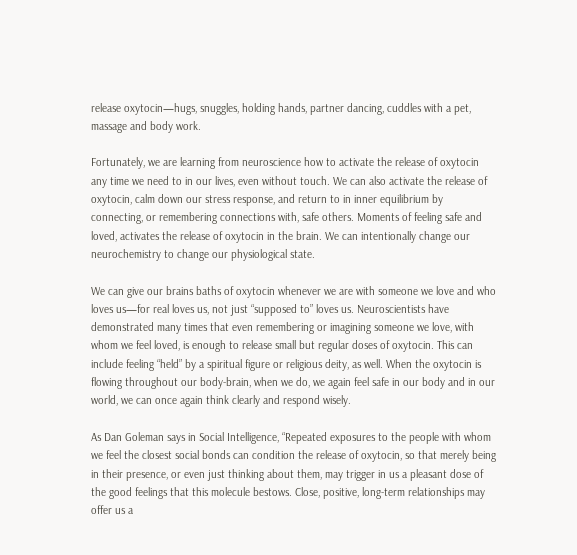release oxytocin—hugs, snuggles, holding hands, partner dancing, cuddles with a pet, massage and body work.

Fortunately, we are learning from neuroscience how to activate the release of oxytocin any time we need to in our lives, even without touch. We can also activate the release of oxytocin, calm down our stress response, and return to in inner equilibrium by connecting, or remembering connections with, safe others. Moments of feeling safe and loved, activates the release of oxytocin in the brain. We can intentionally change our neurochemistry to change our physiological state.

We can give our brains baths of oxytocin whenever we are with someone we love and who loves us—for real loves us, not just “supposed to” loves us. Neuroscientists have demonstrated many times that even remembering or imagining someone we love, with whom we feel loved, is enough to release small but regular doses of oxytocin. This can include feeling “held” by a spiritual figure or religious deity, as well. When the oxytocin is flowing throughout our body-brain, when we do, we again feel safe in our body and in our world, we can once again think clearly and respond wisely.

As Dan Goleman says in Social Intelligence, “Repeated exposures to the people with whom we feel the closest social bonds can condition the release of oxytocin, so that merely being in their presence, or even just thinking about them, may trigger in us a pleasant dose of the good feelings that this molecule bestows. Close, positive, long-term relationships may offer us a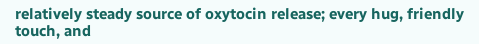relatively steady source of oxytocin release; every hug, friendly touch, and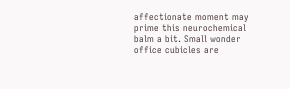affectionate moment may prime this neurochemical balm a bit. Small wonder office cubicles are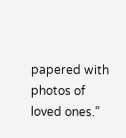papered with photos of loved ones.”